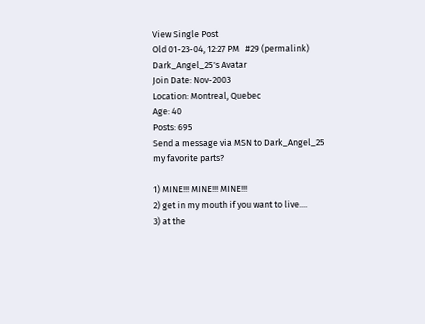View Single Post
Old 01-23-04, 12:27 PM   #29 (permalink)
Dark_Angel_25's Avatar
Join Date: Nov-2003
Location: Montreal, Quebec
Age: 40
Posts: 695
Send a message via MSN to Dark_Angel_25
my favorite parts?

1) MINE!!! MINE!!! MINE!!!
2) get in my mouth if you want to live....
3) at the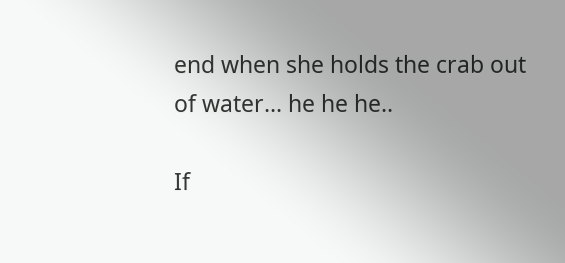end when she holds the crab out of water... he he he..

If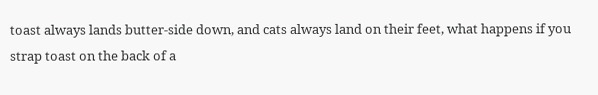toast always lands butter-side down, and cats always land on their feet, what happens if you strap toast on the back of a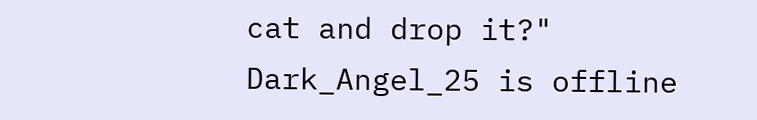cat and drop it?"
Dark_Angel_25 is offline